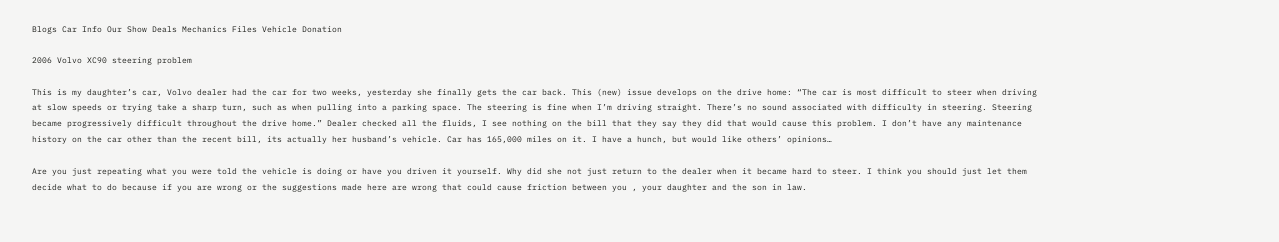Blogs Car Info Our Show Deals Mechanics Files Vehicle Donation

2006 Volvo XC90 steering problem

This is my daughter’s car, Volvo dealer had the car for two weeks, yesterday she finally gets the car back. This (new) issue develops on the drive home: “The car is most difficult to steer when driving at slow speeds or trying take a sharp turn, such as when pulling into a parking space. The steering is fine when I’m driving straight. There’s no sound associated with difficulty in steering. Steering became progressively difficult throughout the drive home.” Dealer checked all the fluids, I see nothing on the bill that they say they did that would cause this problem. I don’t have any maintenance history on the car other than the recent bill, its actually her husband’s vehicle. Car has 165,000 miles on it. I have a hunch, but would like others’ opinions…

Are you just repeating what you were told the vehicle is doing or have you driven it yourself. Why did she not just return to the dealer when it became hard to steer. I think you should just let them decide what to do because if you are wrong or the suggestions made here are wrong that could cause friction between you , your daughter and the son in law.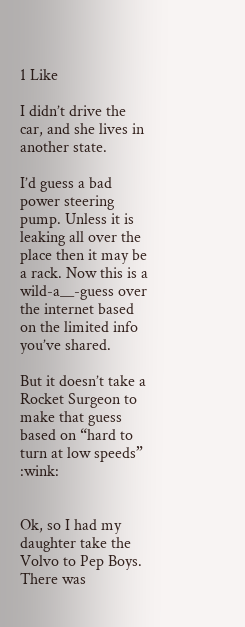1 Like

I didn’t drive the car, and she lives in another state.

I’d guess a bad power steering pump. Unless it is leaking all over the place then it may be a rack. Now this is a wild-a__-guess over the internet based on the limited info you’ve shared.

But it doesn’t take a Rocket Surgeon to make that guess based on “hard to turn at low speeds” :wink:


Ok, so I had my daughter take the Volvo to Pep Boys. There was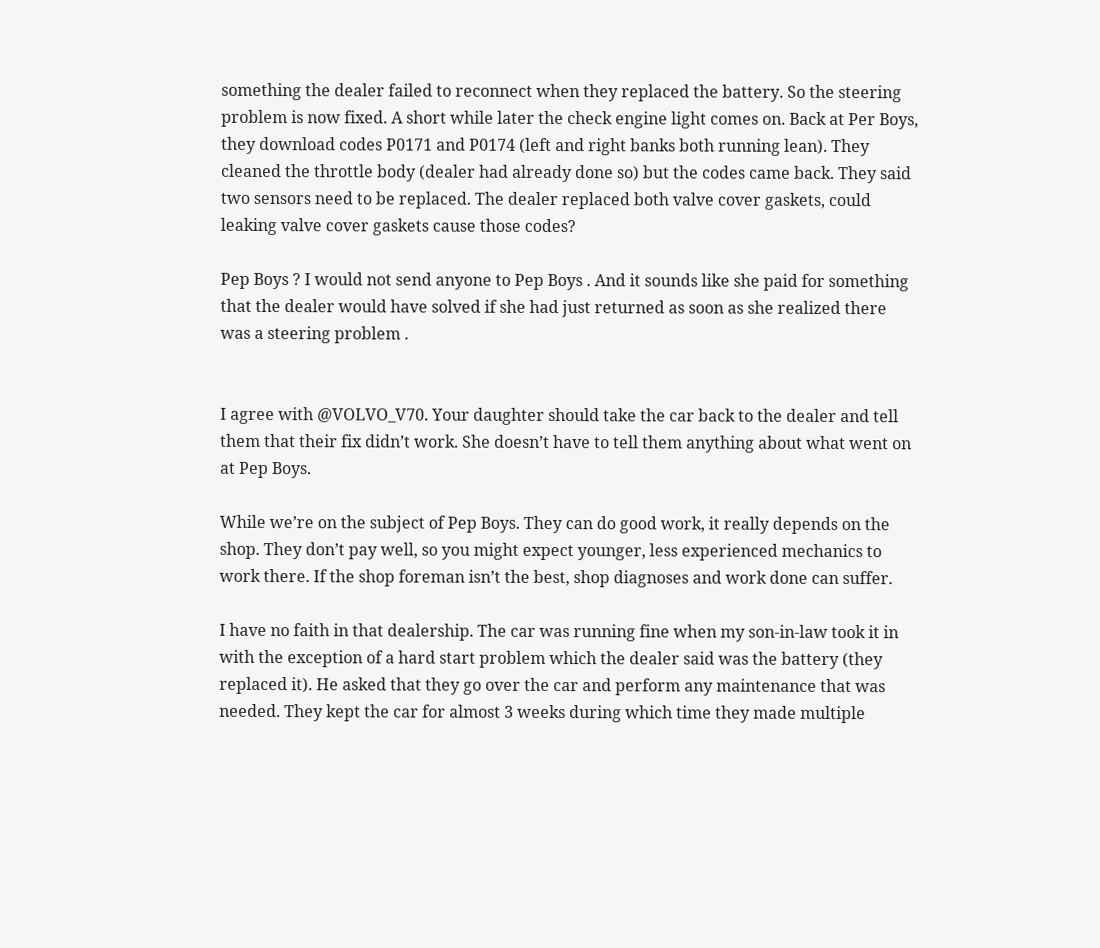something the dealer failed to reconnect when they replaced the battery. So the steering problem is now fixed. A short while later the check engine light comes on. Back at Per Boys, they download codes P0171 and P0174 (left and right banks both running lean). They cleaned the throttle body (dealer had already done so) but the codes came back. They said two sensors need to be replaced. The dealer replaced both valve cover gaskets, could leaking valve cover gaskets cause those codes?

Pep Boys ? I would not send anyone to Pep Boys . And it sounds like she paid for something that the dealer would have solved if she had just returned as soon as she realized there was a steering problem .


I agree with @VOLVO_V70. Your daughter should take the car back to the dealer and tell them that their fix didn’t work. She doesn’t have to tell them anything about what went on at Pep Boys.

While we’re on the subject of Pep Boys. They can do good work, it really depends on the shop. They don’t pay well, so you might expect younger, less experienced mechanics to work there. If the shop foreman isn’t the best, shop diagnoses and work done can suffer.

I have no faith in that dealership. The car was running fine when my son-in-law took it in with the exception of a hard start problem which the dealer said was the battery (they replaced it). He asked that they go over the car and perform any maintenance that was needed. They kept the car for almost 3 weeks during which time they made multiple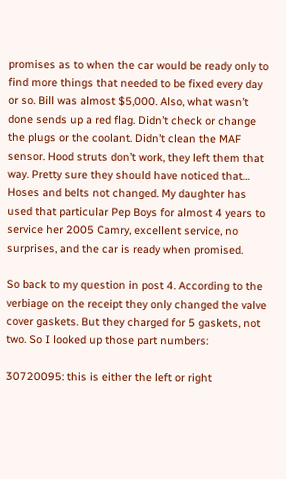promises as to when the car would be ready only to find more things that needed to be fixed every day or so. Bill was almost $5,000. Also, what wasn’t done sends up a red flag. Didn’t check or change the plugs or the coolant. Didn’t clean the MAF sensor. Hood struts don’t work, they left them that way. Pretty sure they should have noticed that… Hoses and belts not changed. My daughter has used that particular Pep Boys for almost 4 years to service her 2005 Camry, excellent service, no surprises, and the car is ready when promised.

So back to my question in post 4. According to the verbiage on the receipt they only changed the valve cover gaskets. But they charged for 5 gaskets, not two. So I looked up those part numbers:

30720095: this is either the left or right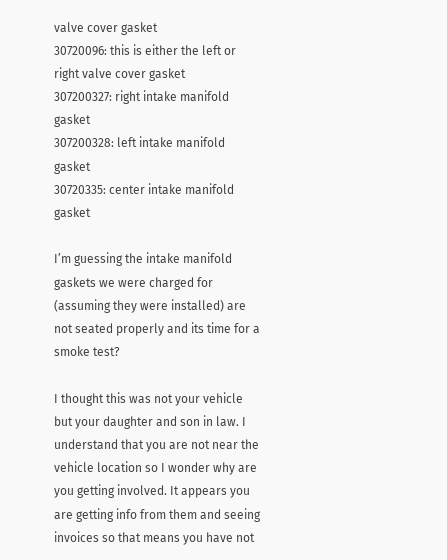valve cover gasket
30720096: this is either the left or right valve cover gasket
307200327: right intake manifold gasket
307200328: left intake manifold gasket
30720335: center intake manifold gasket

I’m guessing the intake manifold gaskets we were charged for (assuming they were installed) are not seated properly and its time for a smoke test?

I thought this was not your vehicle but your daughter and son in law. I understand that you are not near the vehicle location so I wonder why are you getting involved. It appears you are getting info from them and seeing invoices so that means you have not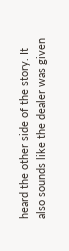heard the other side of the story. It also sounds like the dealer was given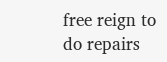free reign to do repairs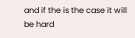and if the is the case it will be hard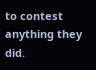to contest anything they did.